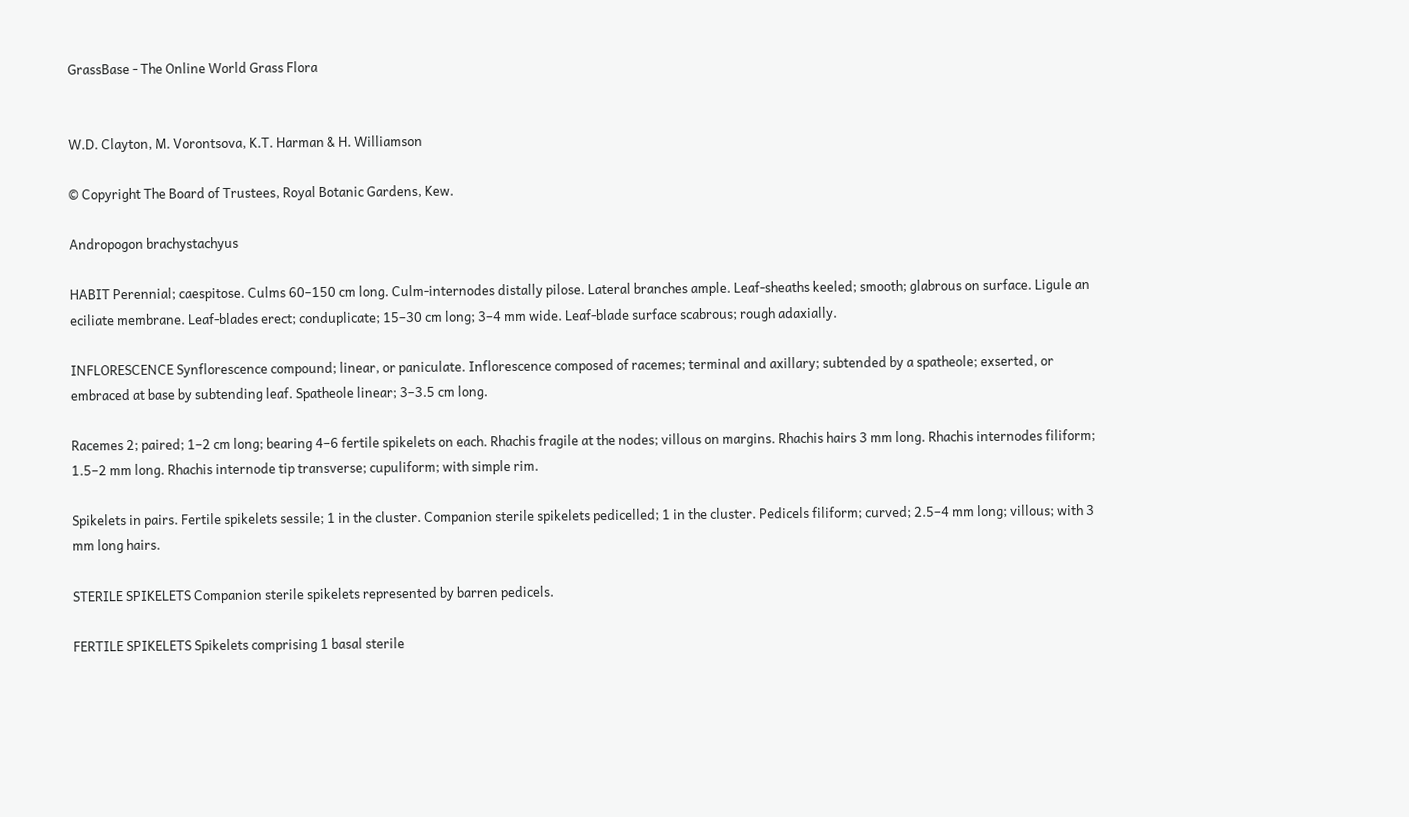GrassBase - The Online World Grass Flora


W.D. Clayton, M. Vorontsova, K.T. Harman & H. Williamson

© Copyright The Board of Trustees, Royal Botanic Gardens, Kew.

Andropogon brachystachyus

HABIT Perennial; caespitose. Culms 60–150 cm long. Culm-internodes distally pilose. Lateral branches ample. Leaf-sheaths keeled; smooth; glabrous on surface. Ligule an eciliate membrane. Leaf-blades erect; conduplicate; 15–30 cm long; 3–4 mm wide. Leaf-blade surface scabrous; rough adaxially.

INFLORESCENCE Synflorescence compound; linear, or paniculate. Inflorescence composed of racemes; terminal and axillary; subtended by a spatheole; exserted, or embraced at base by subtending leaf. Spatheole linear; 3–3.5 cm long.

Racemes 2; paired; 1–2 cm long; bearing 4–6 fertile spikelets on each. Rhachis fragile at the nodes; villous on margins. Rhachis hairs 3 mm long. Rhachis internodes filiform; 1.5–2 mm long. Rhachis internode tip transverse; cupuliform; with simple rim.

Spikelets in pairs. Fertile spikelets sessile; 1 in the cluster. Companion sterile spikelets pedicelled; 1 in the cluster. Pedicels filiform; curved; 2.5–4 mm long; villous; with 3 mm long hairs.

STERILE SPIKELETS Companion sterile spikelets represented by barren pedicels.

FERTILE SPIKELETS Spikelets comprising 1 basal sterile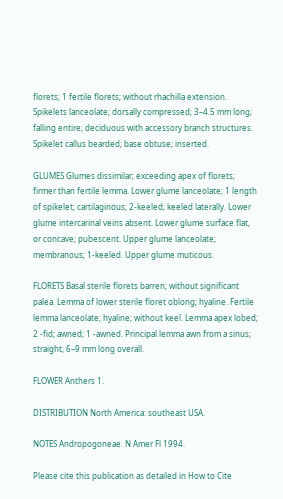florets; 1 fertile florets; without rhachilla extension. Spikelets lanceolate; dorsally compressed; 3–4.5 mm long; falling entire; deciduous with accessory branch structures. Spikelet callus bearded; base obtuse; inserted.

GLUMES Glumes dissimilar; exceeding apex of florets; firmer than fertile lemma. Lower glume lanceolate; 1 length of spikelet; cartilaginous; 2-keeled; keeled laterally. Lower glume intercarinal veins absent. Lower glume surface flat, or concave; pubescent. Upper glume lanceolate; membranous; 1-keeled. Upper glume muticous.

FLORETS Basal sterile florets barren; without significant palea. Lemma of lower sterile floret oblong; hyaline. Fertile lemma lanceolate; hyaline; without keel. Lemma apex lobed; 2 -fid; awned; 1 -awned. Principal lemma awn from a sinus; straight; 6–9 mm long overall.

FLOWER Anthers 1.

DISTRIBUTION North America: southeast USA.

NOTES Andropogoneae. N Amer Fl 1994.

Please cite this publication as detailed in How to Cite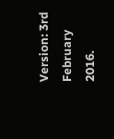Version: 3rd February 2016.